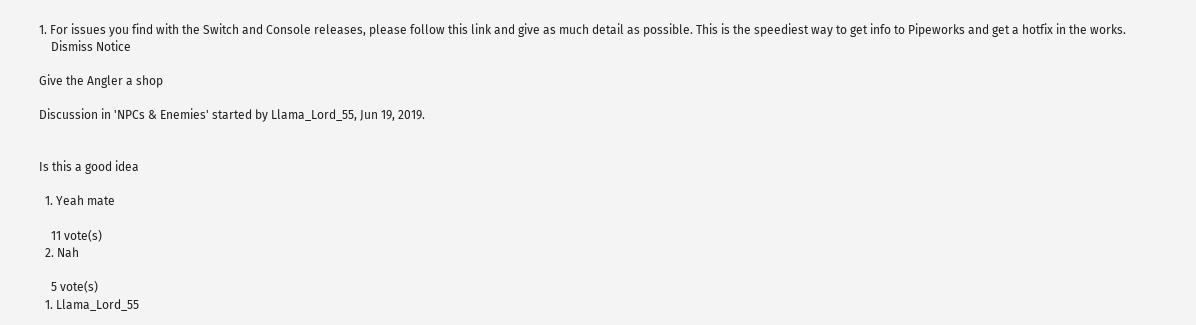1. For issues you find with the Switch and Console releases, please follow this link and give as much detail as possible. This is the speediest way to get info to Pipeworks and get a hotfix in the works.
    Dismiss Notice

Give the Angler a shop

Discussion in 'NPCs & Enemies' started by Llama_Lord_55, Jun 19, 2019.


Is this a good idea

  1. Yeah mate

    11 vote(s)
  2. Nah

    5 vote(s)
  1. Llama_Lord_55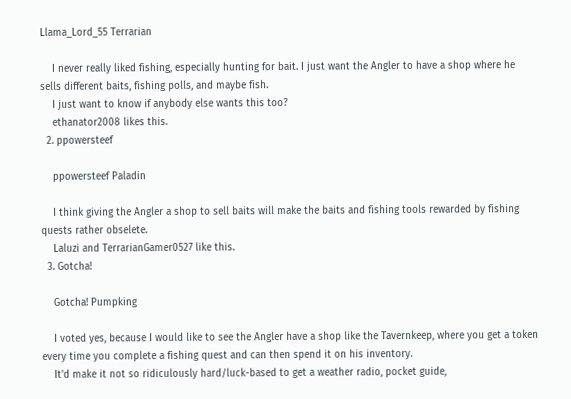Llama_Lord_55 Terrarian

    I never really liked fishing, especially hunting for bait. I just want the Angler to have a shop where he sells different baits, fishing polls, and maybe fish.
    I just want to know if anybody else wants this too?
    ethanator2008 likes this.
  2. ppowersteef

    ppowersteef Paladin

    I think giving the Angler a shop to sell baits will make the baits and fishing tools rewarded by fishing quests rather obselete.
    Laluzi and TerrarianGamer0527 like this.
  3. Gotcha!

    Gotcha! Pumpking

    I voted yes, because I would like to see the Angler have a shop like the Tavernkeep, where you get a token every time you complete a fishing quest and can then spend it on his inventory.
    It'd make it not so ridiculously hard/luck-based to get a weather radio, pocket guide,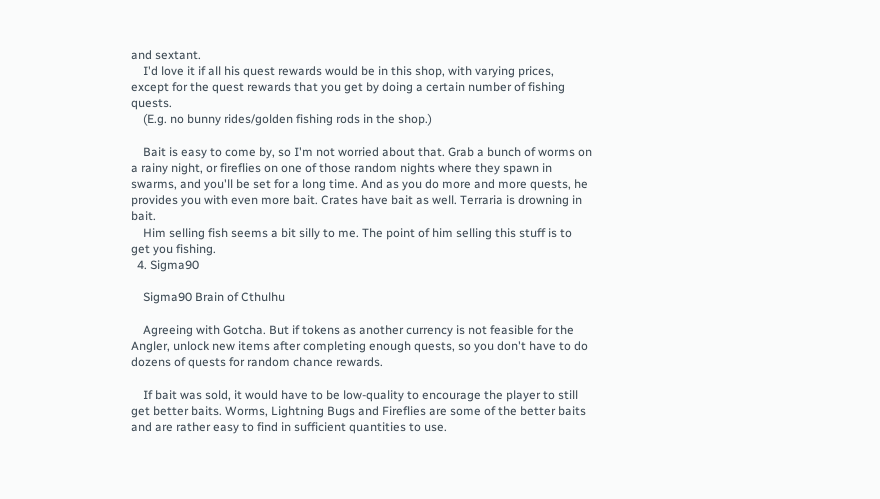and sextant.
    I'd love it if all his quest rewards would be in this shop, with varying prices, except for the quest rewards that you get by doing a certain number of fishing quests.
    (E.g. no bunny rides/golden fishing rods in the shop.)

    Bait is easy to come by, so I'm not worried about that. Grab a bunch of worms on a rainy night, or fireflies on one of those random nights where they spawn in swarms, and you'll be set for a long time. And as you do more and more quests, he provides you with even more bait. Crates have bait as well. Terraria is drowning in bait.
    Him selling fish seems a bit silly to me. The point of him selling this stuff is to get you fishing.
  4. Sigma90

    Sigma90 Brain of Cthulhu

    Agreeing with Gotcha. But if tokens as another currency is not feasible for the Angler, unlock new items after completing enough quests, so you don't have to do dozens of quests for random chance rewards.

    If bait was sold, it would have to be low-quality to encourage the player to still get better baits. Worms, Lightning Bugs and Fireflies are some of the better baits and are rather easy to find in sufficient quantities to use.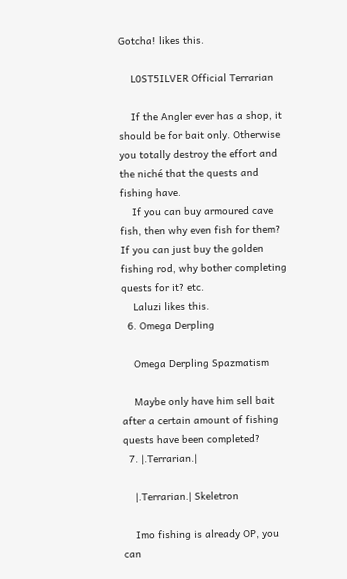Gotcha! likes this.

    L0ST5ILVER Official Terrarian

    If the Angler ever has a shop, it should be for bait only. Otherwise you totally destroy the effort and the niché that the quests and fishing have.
    If you can buy armoured cave fish, then why even fish for them? If you can just buy the golden fishing rod, why bother completing quests for it? etc.
    Laluzi likes this.
  6. Omega Derpling

    Omega Derpling Spazmatism

    Maybe only have him sell bait after a certain amount of fishing quests have been completed?
  7. |.Terrarian.|

    |.Terrarian.| Skeletron

    Imo fishing is already OP, you can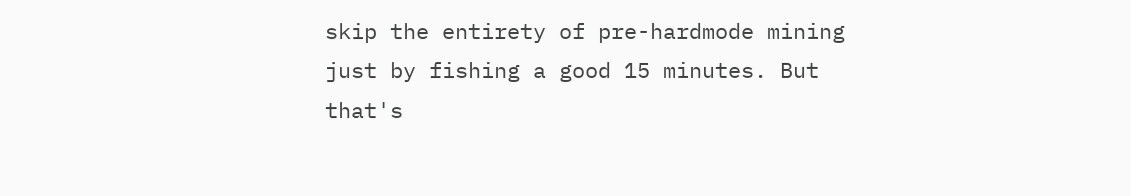skip the entirety of pre-hardmode mining just by fishing a good 15 minutes. But that's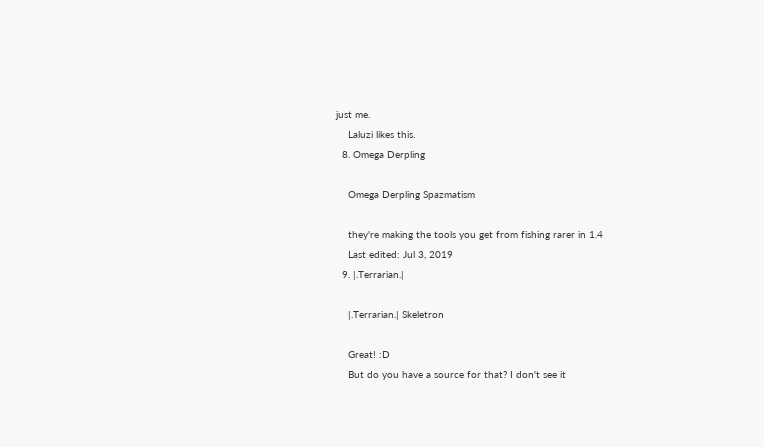just me.
    Laluzi likes this.
  8. Omega Derpling

    Omega Derpling Spazmatism

    they're making the tools you get from fishing rarer in 1.4
    Last edited: Jul 3, 2019
  9. |.Terrarian.|

    |.Terrarian.| Skeletron

    Great! :D
    But do you have a source for that? I don't see it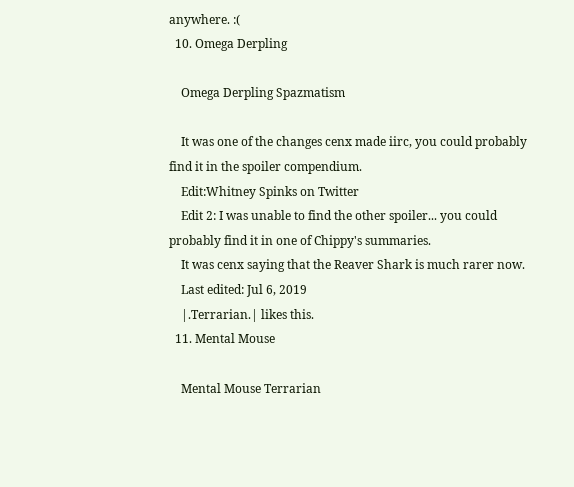anywhere. :(
  10. Omega Derpling

    Omega Derpling Spazmatism

    It was one of the changes cenx made iirc, you could probably find it in the spoiler compendium.
    Edit:Whitney Spinks on Twitter
    Edit 2: I was unable to find the other spoiler... you could probably find it in one of Chippy's summaries.
    It was cenx saying that the Reaver Shark is much rarer now.
    Last edited: Jul 6, 2019
    |.Terrarian.| likes this.
  11. Mental Mouse

    Mental Mouse Terrarian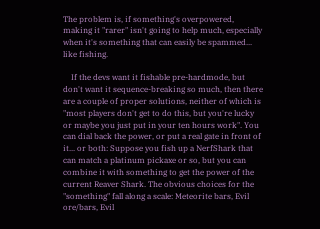The problem is, if something's overpowered, making it "rarer" isn't going to help much, especially when it's something that can easily be spammed... like fishing.

    If the devs want it fishable pre-hardmode, but don't want it sequence-breaking so much, then there are a couple of proper solutions, neither of which is "most players don't get to do this, but you're lucky or maybe you just put in your ten hours work". You can dial back the power, or put a real gate in front of it... or both: Suppose you fish up a NerfShark that can match a platinum pickaxe or so, but you can combine it with something to get the power of the current Reaver Shark. The obvious choices for the "something" fall along a scale: Meteorite bars, Evil ore/bars, Evil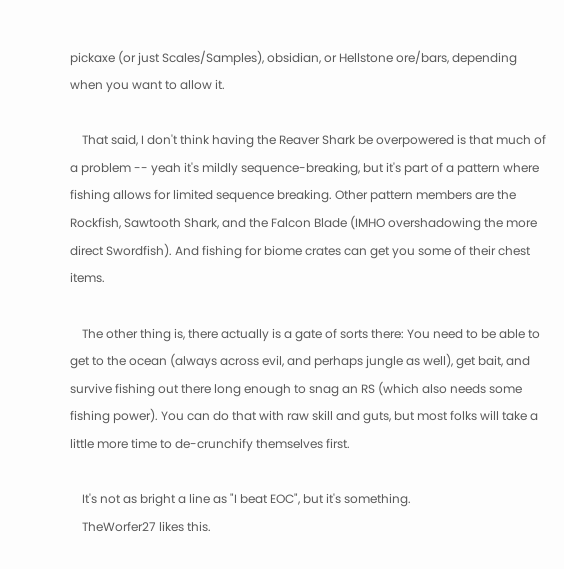pickaxe (or just Scales/Samples), obsidian, or Hellstone ore/bars, depending when you want to allow it.

    That said, I don't think having the Reaver Shark be overpowered is that much of a problem -- yeah it's mildly sequence-breaking, but it's part of a pattern where fishing allows for limited sequence breaking. Other pattern members are the Rockfish, Sawtooth Shark, and the Falcon Blade (IMHO overshadowing the more direct Swordfish). And fishing for biome crates can get you some of their chest items.

    The other thing is, there actually is a gate of sorts there: You need to be able to get to the ocean (always across evil, and perhaps jungle as well), get bait, and survive fishing out there long enough to snag an RS (which also needs some fishing power). You can do that with raw skill and guts, but most folks will take a little more time to de-crunchify themselves first.

    It's not as bright a line as "I beat EOC", but it's something.
    TheWorfer27 likes this.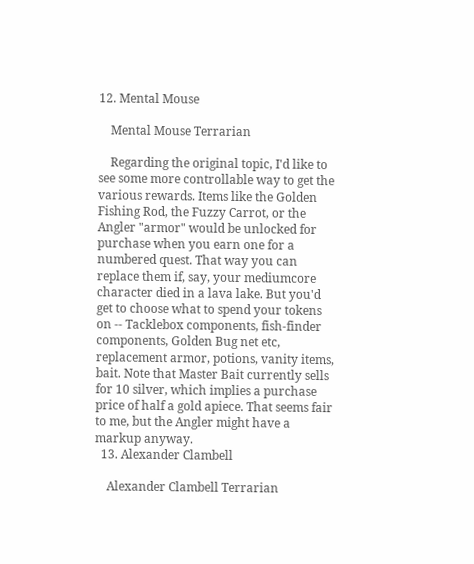12. Mental Mouse

    Mental Mouse Terrarian

    Regarding the original topic, I'd like to see some more controllable way to get the various rewards. Items like the Golden Fishing Rod, the Fuzzy Carrot, or the Angler "armor" would be unlocked for purchase when you earn one for a numbered quest. That way you can replace them if, say, your mediumcore character died in a lava lake. But you'd get to choose what to spend your tokens on -- Tacklebox components, fish-finder components, Golden Bug net etc, replacement armor, potions, vanity items, bait. Note that Master Bait currently sells for 10 silver, which implies a purchase price of half a gold apiece. That seems fair to me, but the Angler might have a markup anyway.
  13. Alexander Clambell

    Alexander Clambell Terrarian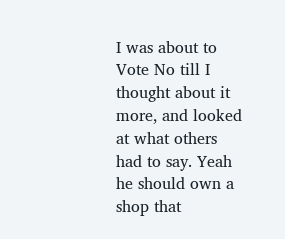I was about to Vote No till I thought about it more, and looked at what others had to say. Yeah he should own a shop that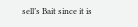sell’s Bait since it is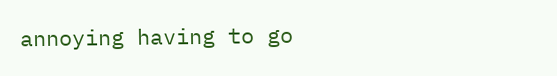annoying having to go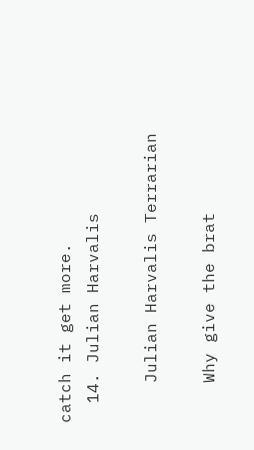catch it get more.
  14. Julian Harvalis

    Julian Harvalis Terrarian

    Why give the brat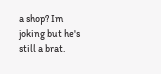a shop? Im joking but he's still a brat.